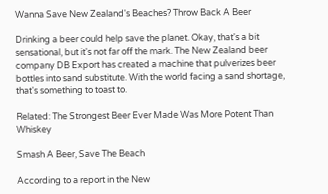Wanna Save New Zealand's Beaches? Throw Back A Beer

Drinking a beer could help save the planet. Okay, that's a bit sensational, but it's not far off the mark. The New Zealand beer company DB Export has created a machine that pulverizes beer bottles into sand substitute. With the world facing a sand shortage, that's something to toast to.

Related: The Strongest Beer Ever Made Was More Potent Than Whiskey

Smash A Beer, Save The Beach

According to a report in the New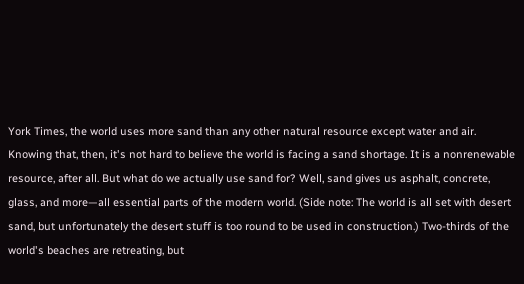York Times, the world uses more sand than any other natural resource except water and air. Knowing that, then, it's not hard to believe the world is facing a sand shortage. It is a nonrenewable resource, after all. But what do we actually use sand for? Well, sand gives us asphalt, concrete, glass, and more—all essential parts of the modern world. (Side note: The world is all set with desert sand, but unfortunately the desert stuff is too round to be used in construction.) Two-thirds of the world's beaches are retreating, but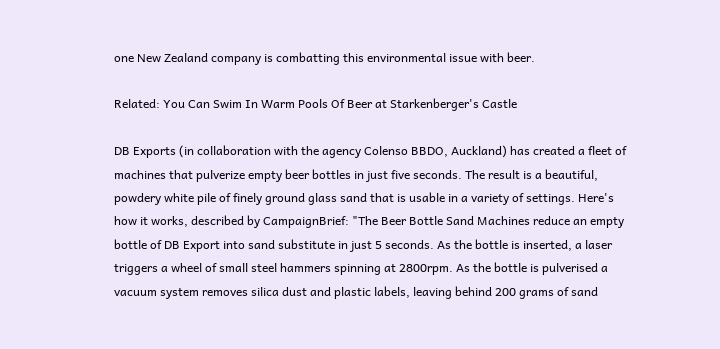one New Zealand company is combatting this environmental issue with beer.

Related: You Can Swim In Warm Pools Of Beer at Starkenberger's Castle

DB Exports (in collaboration with the agency Colenso BBDO, Auckland) has created a fleet of machines that pulverize empty beer bottles in just five seconds. The result is a beautiful, powdery white pile of finely ground glass sand that is usable in a variety of settings. Here's how it works, described by CampaignBrief: "The Beer Bottle Sand Machines reduce an empty bottle of DB Export into sand substitute in just 5 seconds. As the bottle is inserted, a laser triggers a wheel of small steel hammers spinning at 2800rpm. As the bottle is pulverised a vacuum system removes silica dust and plastic labels, leaving behind 200 grams of sand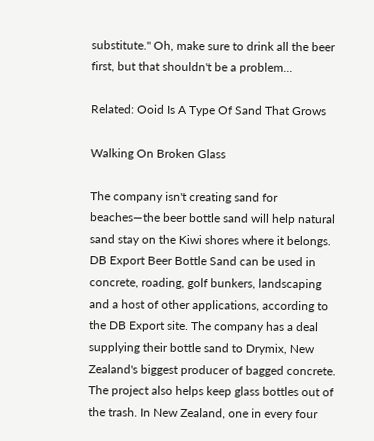substitute." Oh, make sure to drink all the beer first, but that shouldn't be a problem...

Related: Ooid Is A Type Of Sand That Grows

Walking On Broken Glass

The company isn't creating sand for beaches—the beer bottle sand will help natural sand stay on the Kiwi shores where it belongs. DB Export Beer Bottle Sand can be used in concrete, roading, golf bunkers, landscaping and a host of other applications, according to the DB Export site. The company has a deal supplying their bottle sand to Drymix, New Zealand's biggest producer of bagged concrete. The project also helps keep glass bottles out of the trash. In New Zealand, one in every four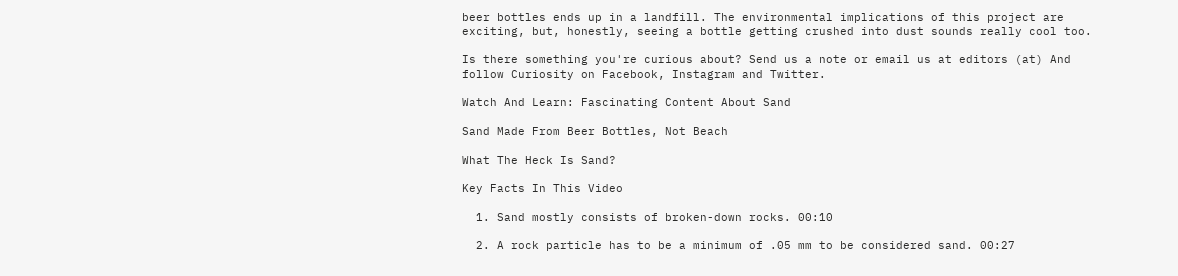beer bottles ends up in a landfill. The environmental implications of this project are exciting, but, honestly, seeing a bottle getting crushed into dust sounds really cool too.

Is there something you're curious about? Send us a note or email us at editors (at) And follow Curiosity on Facebook, Instagram and Twitter.

Watch And Learn: Fascinating Content About Sand

Sand Made From Beer Bottles, Not Beach

What The Heck Is Sand?

Key Facts In This Video

  1. Sand mostly consists of broken-down rocks. 00:10

  2. A rock particle has to be a minimum of .05 mm to be considered sand. 00:27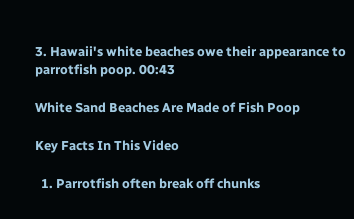3. Hawaii's white beaches owe their appearance to parrotfish poop. 00:43

White Sand Beaches Are Made of Fish Poop

Key Facts In This Video

  1. Parrotfish often break off chunks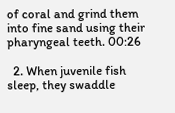of coral and grind them into fine sand using their pharyngeal teeth. 00:26

  2. When juvenile fish sleep, they swaddle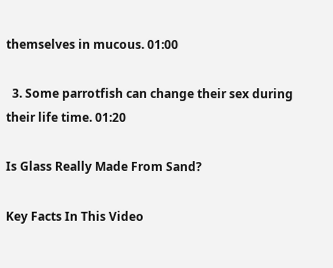themselves in mucous. 01:00

  3. Some parrotfish can change their sex during their life time. 01:20

Is Glass Really Made From Sand?

Key Facts In This Video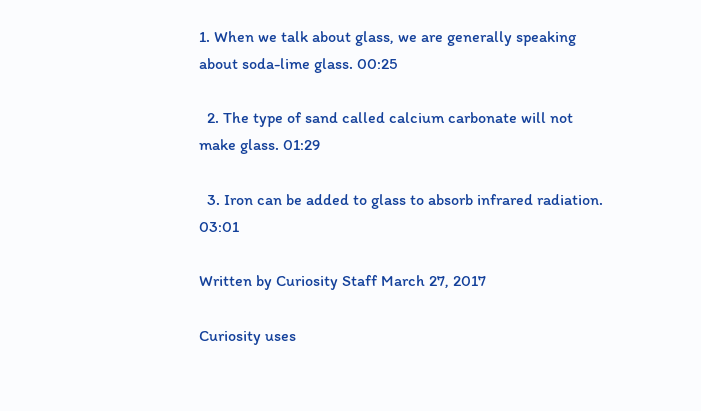1. When we talk about glass, we are generally speaking about soda-lime glass. 00:25

  2. The type of sand called calcium carbonate will not make glass. 01:29

  3. Iron can be added to glass to absorb infrared radiation. 03:01

Written by Curiosity Staff March 27, 2017

Curiosity uses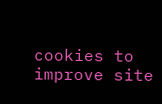cookies to improve site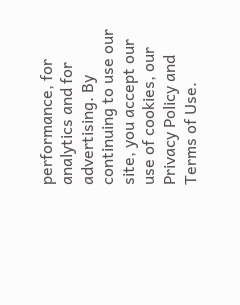performance, for analytics and for advertising. By continuing to use our site, you accept our use of cookies, our Privacy Policy and Terms of Use.